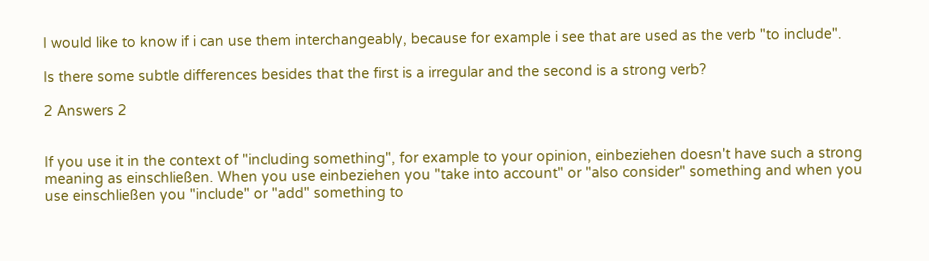I would like to know if i can use them interchangeably, because for example i see that are used as the verb "to include".

Is there some subtle differences besides that the first is a irregular and the second is a strong verb?

2 Answers 2


If you use it in the context of "including something", for example to your opinion, einbeziehen doesn't have such a strong meaning as einschließen. When you use einbeziehen you "take into account" or "also consider" something and when you use einschließen you "include" or "add" something to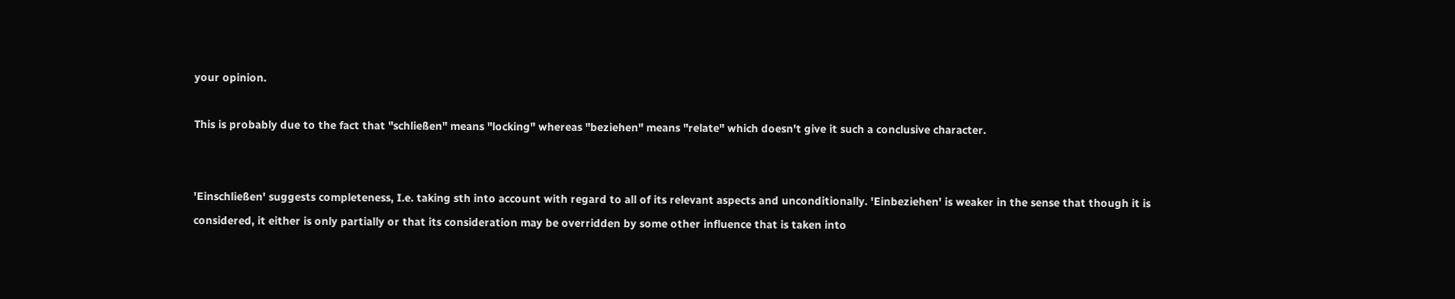your opinion.

This is probably due to the fact that "schließen" means "locking" whereas "beziehen" means "relate" which doesn't give it such a conclusive character.


'Einschließen' suggests completeness, I.e. taking sth into account with regard to all of its relevant aspects and unconditionally. 'Einbeziehen' is weaker in the sense that though it is considered, it either is only partially or that its consideration may be overridden by some other influence that is taken into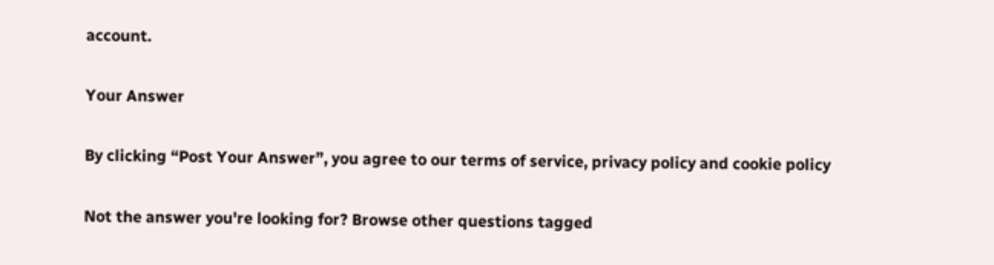account.

Your Answer

By clicking “Post Your Answer”, you agree to our terms of service, privacy policy and cookie policy

Not the answer you're looking for? Browse other questions tagged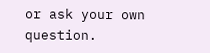or ask your own question.